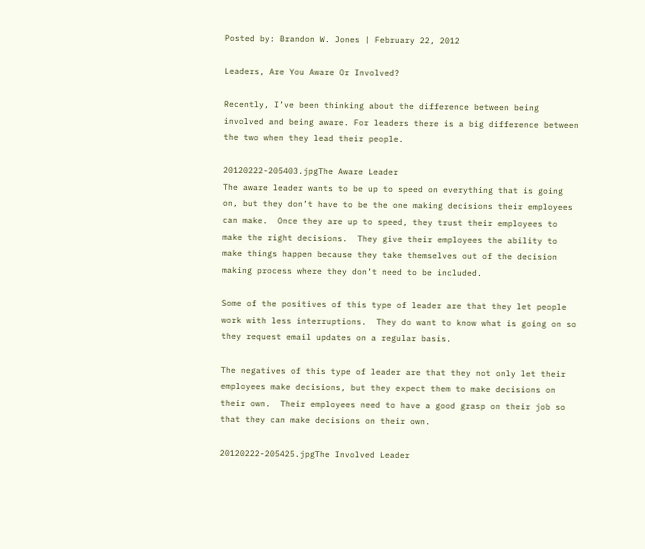Posted by: Brandon W. Jones | February 22, 2012

Leaders, Are You Aware Or Involved?

Recently, I’ve been thinking about the difference between being involved and being aware. For leaders there is a big difference between the two when they lead their people.

20120222-205403.jpgThe Aware Leader
The aware leader wants to be up to speed on everything that is going on, but they don’t have to be the one making decisions their employees can make.  Once they are up to speed, they trust their employees to make the right decisions.  They give their employees the ability to make things happen because they take themselves out of the decision making process where they don’t need to be included.

Some of the positives of this type of leader are that they let people work with less interruptions.  They do want to know what is going on so they request email updates on a regular basis.

The negatives of this type of leader are that they not only let their employees make decisions, but they expect them to make decisions on their own.  Their employees need to have a good grasp on their job so that they can make decisions on their own.

20120222-205425.jpgThe Involved Leader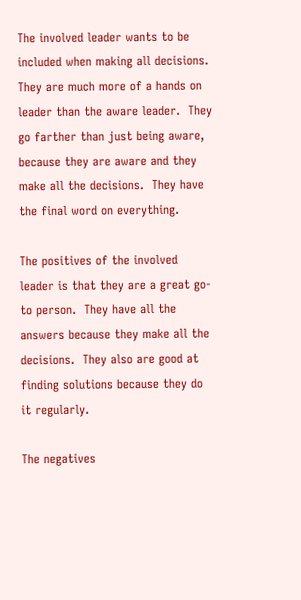The involved leader wants to be included when making all decisions.  They are much more of a hands on leader than the aware leader.  They go farther than just being aware, because they are aware and they make all the decisions.  They have the final word on everything.

The positives of the involved leader is that they are a great go-to person.  They have all the answers because they make all the decisions.  They also are good at finding solutions because they do it regularly.

The negatives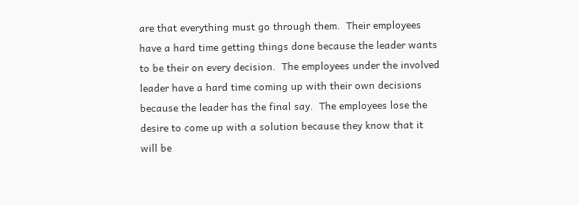are that everything must go through them.  Their employees have a hard time getting things done because the leader wants to be their on every decision.  The employees under the involved leader have a hard time coming up with their own decisions because the leader has the final say.  The employees lose the desire to come up with a solution because they know that it will be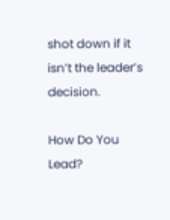shot down if it isn’t the leader’s decision.

How Do You Lead?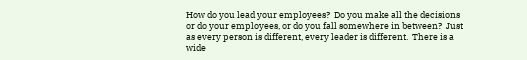How do you lead your employees?  Do you make all the decisions or do your employees, or do you fall somewhere in between?  Just as every person is different, every leader is different.  There is a wide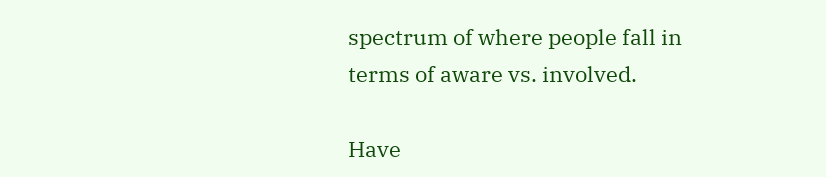spectrum of where people fall in terms of aware vs. involved.

Have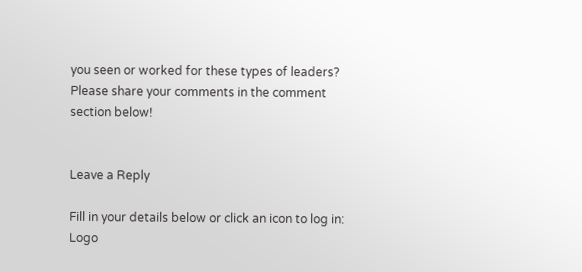you seen or worked for these types of leaders?  Please share your comments in the comment section below!


Leave a Reply

Fill in your details below or click an icon to log in: Logo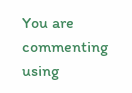You are commenting using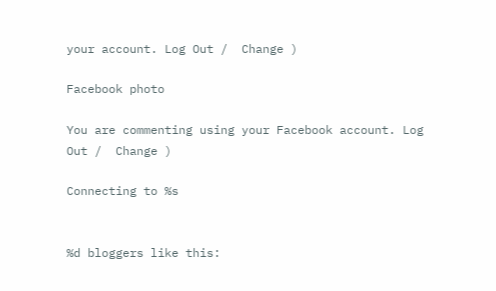your account. Log Out /  Change )

Facebook photo

You are commenting using your Facebook account. Log Out /  Change )

Connecting to %s


%d bloggers like this: